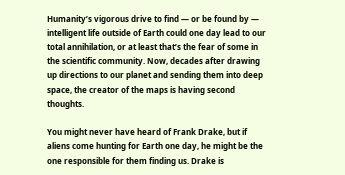Humanity’s vigorous drive to find — or be found by — intelligent life outside of Earth could one day lead to our total annihilation, or at least that’s the fear of some in the scientific community. Now, decades after drawing up directions to our planet and sending them into deep space, the creator of the maps is having second thoughts.

You might never have heard of Frank Drake, but if aliens come hunting for Earth one day, he might be the one responsible for them finding us. Drake is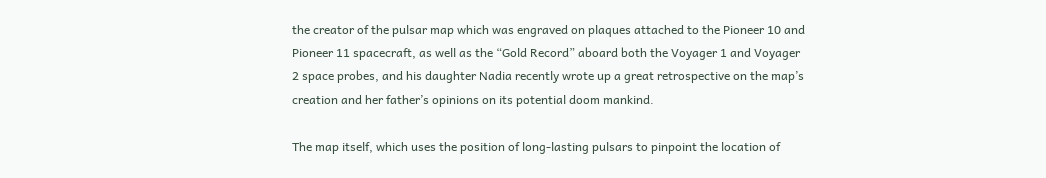the creator of the pulsar map which was engraved on plaques attached to the Pioneer 10 and Pioneer 11 spacecraft, as well as the “Gold Record” aboard both the Voyager 1 and Voyager 2 space probes, and his daughter Nadia recently wrote up a great retrospective on the map’s creation and her father’s opinions on its potential doom mankind.

The map itself, which uses the position of long-lasting pulsars to pinpoint the location of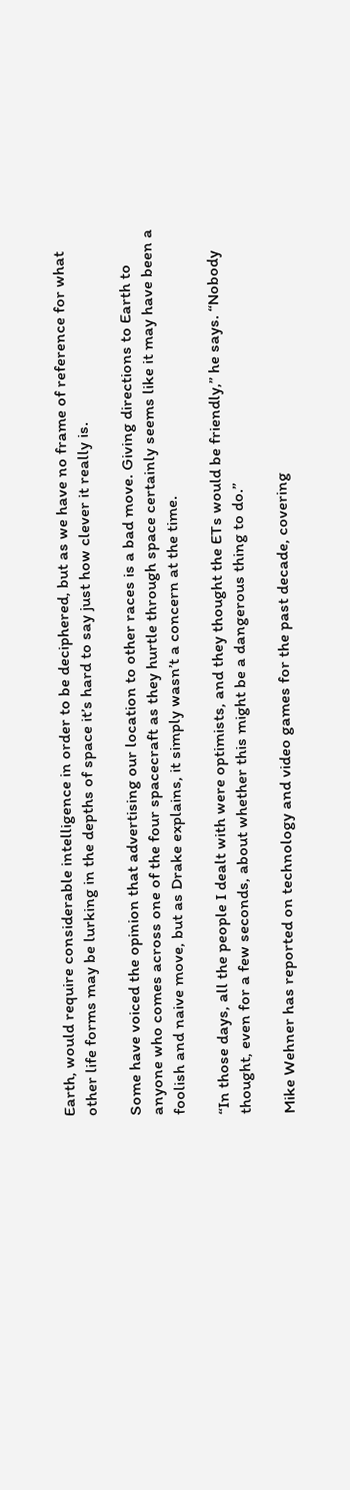Earth, would require considerable intelligence in order to be deciphered, but as we have no frame of reference for what other life forms may be lurking in the depths of space it’s hard to say just how clever it really is.

Some have voiced the opinion that advertising our location to other races is a bad move. Giving directions to Earth to anyone who comes across one of the four spacecraft as they hurtle through space certainly seems like it may have been a foolish and naive move, but as Drake explains, it simply wasn’t a concern at the time.

“In those days, all the people I dealt with were optimists, and they thought the ETs would be friendly,” he says. “Nobody thought, even for a few seconds, about whether this might be a dangerous thing to do.”

Mike Wehner has reported on technology and video games for the past decade, covering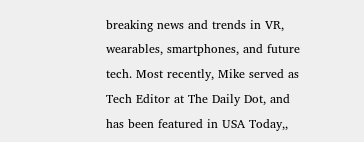breaking news and trends in VR, wearables, smartphones, and future tech. Most recently, Mike served as Tech Editor at The Daily Dot, and has been featured in USA Today,,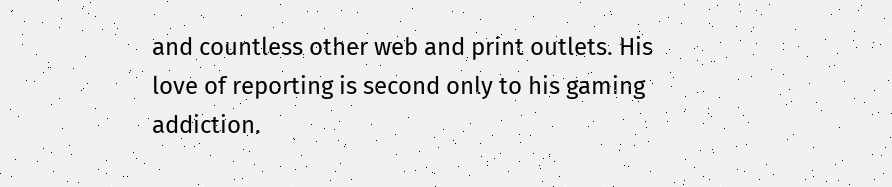and countless other web and print outlets. His love of reporting is second only to his gaming addiction.